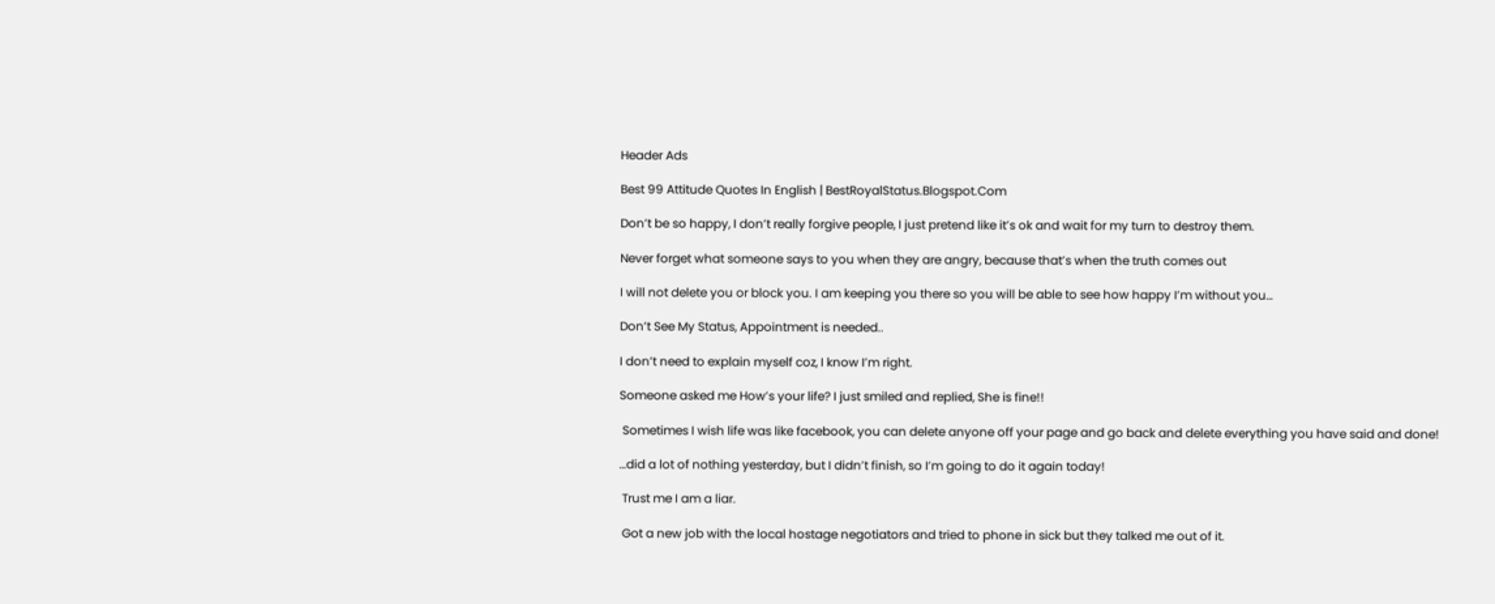Header Ads

Best 99 Attitude Quotes In English | BestRoyalStatus.Blogspot.Com

Don’t be so happy, I don’t really forgive people, I just pretend like it’s ok and wait for my turn to destroy them.

Never forget what someone says to you when they are angry, because that’s when the truth comes out

I will not delete you or block you. I am keeping you there so you will be able to see how happy I’m without you…

Don’t See My Status, Appointment is needed..

I don’t need to explain myself coz, I know I’m right.

Someone asked me How’s your life? I just smiled and replied, She is fine!!

 Sometimes I wish life was like facebook, you can delete anyone off your page and go back and delete everything you have said and done!

…did a lot of nothing yesterday, but I didn’t finish, so I’m going to do it again today!

 Trust me I am a liar.

 Got a new job with the local hostage negotiators and tried to phone in sick but they talked me out of it.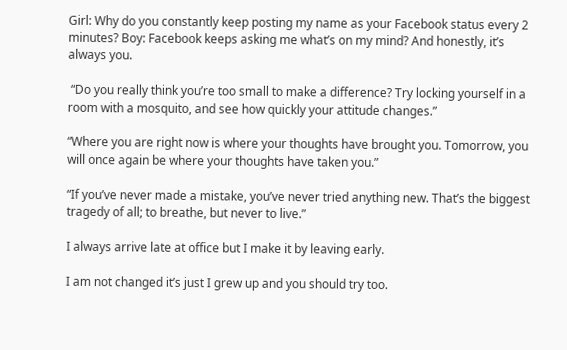Girl: Why do you constantly keep posting my name as your Facebook status every 2 minutes? Boy: Facebook keeps asking me what’s on my mind? And honestly, it’s always you.

 “Do you really think you’re too small to make a difference? Try locking yourself in a room with a mosquito, and see how quickly your attitude changes.”

“Where you are right now is where your thoughts have brought you. Tomorrow, you will once again be where your thoughts have taken you.”

“If you’ve never made a mistake, you’ve never tried anything new. That’s the biggest tragedy of all; to breathe, but never to live.”

I always arrive late at office but I make it by leaving early.

I am not changed it’s just I grew up and you should try too.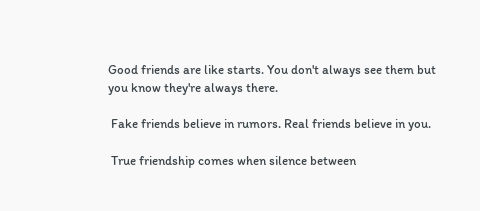Good friends are like starts. You don't always see them but you know they're always there.

 Fake friends believe in rumors. Real friends believe in you.

 True friendship comes when silence between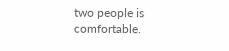two people is comfortable.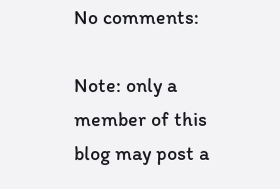No comments:

Note: only a member of this blog may post a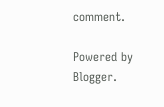comment.

Powered by Blogger.